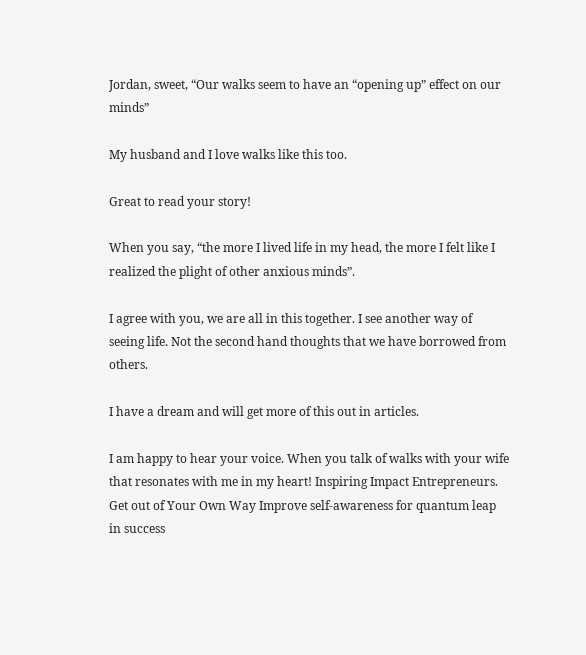Jordan, sweet, “Our walks seem to have an “opening up” effect on our minds”

My husband and I love walks like this too.

Great to read your story!

When you say, “the more I lived life in my head, the more I felt like I realized the plight of other anxious minds”.

I agree with you, we are all in this together. I see another way of seeing life. Not the second hand thoughts that we have borrowed from others.

I have a dream and will get more of this out in articles.

I am happy to hear your voice. When you talk of walks with your wife that resonates with me in my heart! Inspiring Impact Entrepreneurs. Get out of Your Own Way Improve self-awareness for quantum leap in success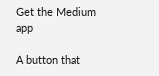Get the Medium app

A button that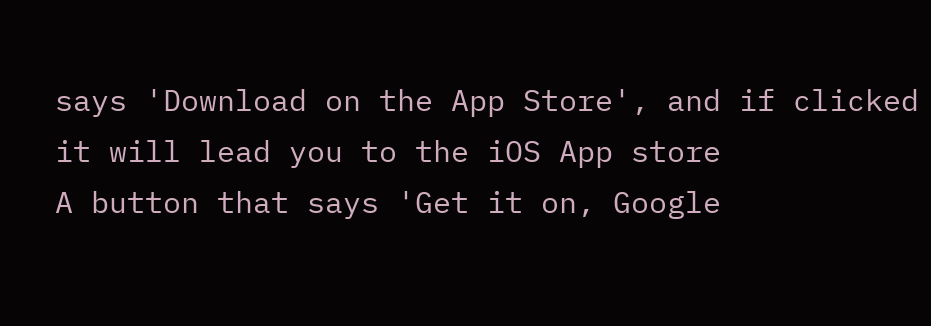says 'Download on the App Store', and if clicked it will lead you to the iOS App store
A button that says 'Get it on, Google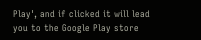Play', and if clicked it will lead you to the Google Play store